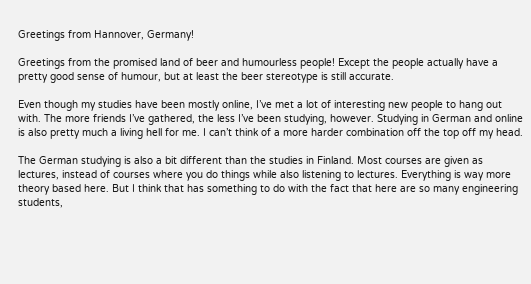Greetings from Hannover, Germany!

Greetings from the promised land of beer and humourless people! Except the people actually have a pretty good sense of humour, but at least the beer stereotype is still accurate.

Even though my studies have been mostly online, I’ve met a lot of interesting new people to hang out with. The more friends I’ve gathered, the less I’ve been studying, however. Studying in German and online is also pretty much a living hell for me. I can’t think of a more harder combination off the top off my head.

The German studying is also a bit different than the studies in Finland. Most courses are given as lectures, instead of courses where you do things while also listening to lectures. Everything is way more theory based here. But I think that has something to do with the fact that here are so many engineering students,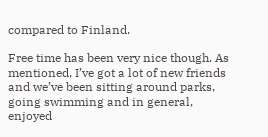compared to Finland.

Free time has been very nice though. As mentioned, I’ve got a lot of new friends and we’ve been sitting around parks, going swimming and in general, enjoyed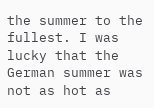the summer to the fullest. I was lucky that the German summer was not as hot as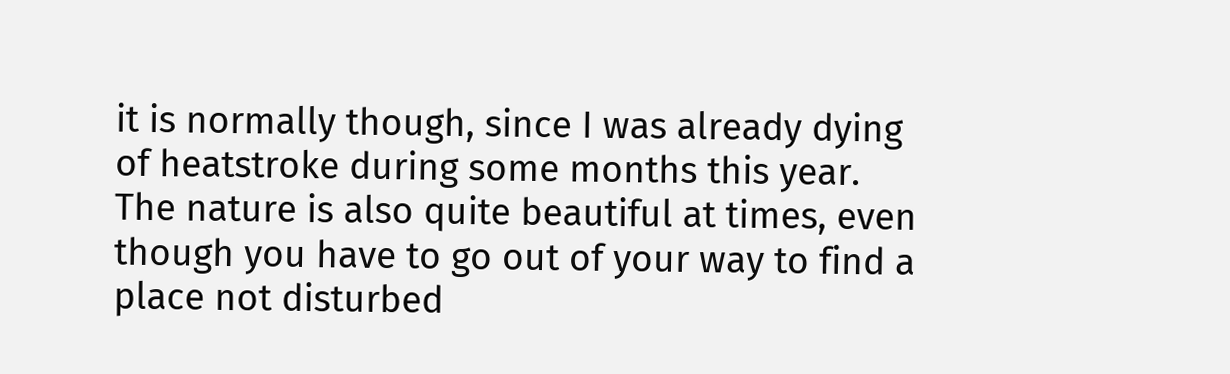it is normally though, since I was already dying of heatstroke during some months this year. The nature is also quite beautiful at times, even though you have to go out of your way to find a place not disturbed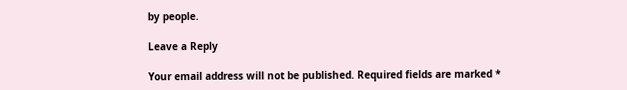by people.

Leave a Reply

Your email address will not be published. Required fields are marked *